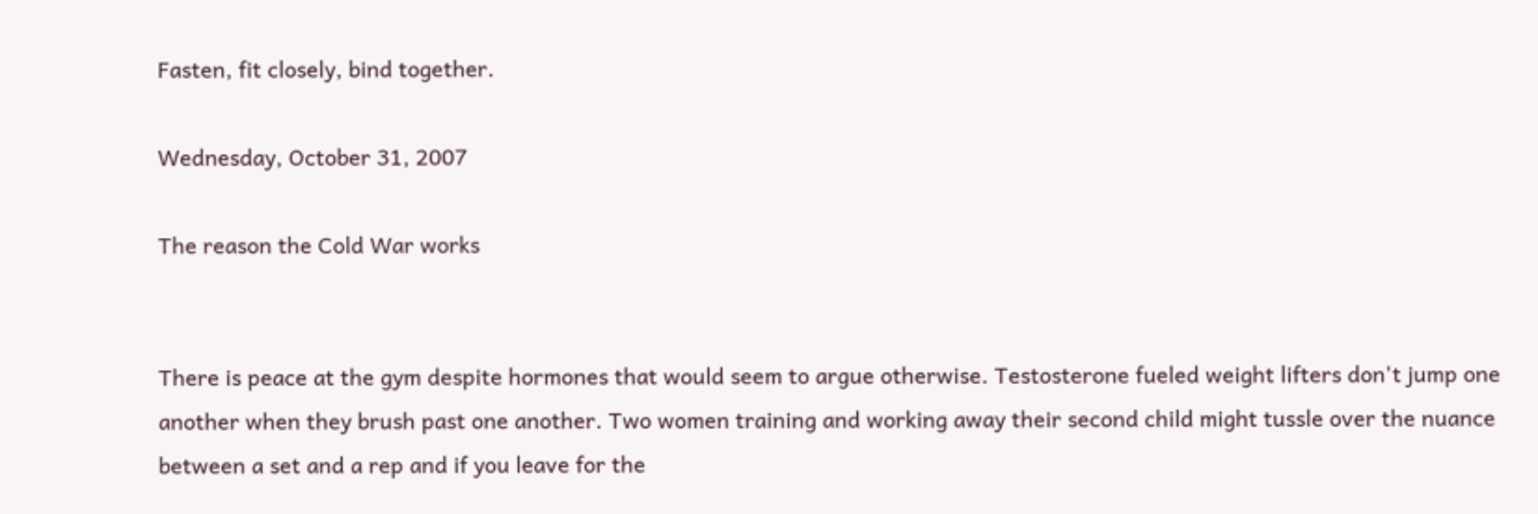Fasten, fit closely, bind together.

Wednesday, October 31, 2007

The reason the Cold War works


There is peace at the gym despite hormones that would seem to argue otherwise. Testosterone fueled weight lifters don't jump one another when they brush past one another. Two women training and working away their second child might tussle over the nuance between a set and a rep and if you leave for the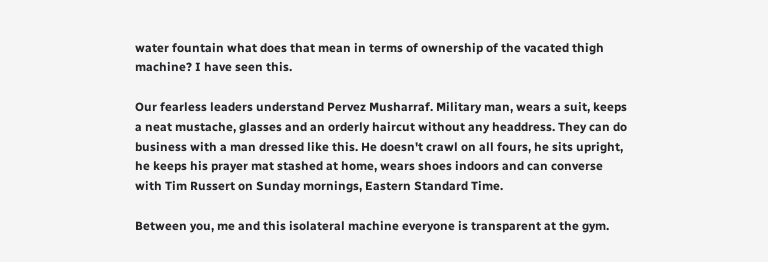water fountain what does that mean in terms of ownership of the vacated thigh machine? I have seen this.

Our fearless leaders understand Pervez Musharraf. Military man, wears a suit, keeps a neat mustache, glasses and an orderly haircut without any headdress. They can do business with a man dressed like this. He doesn't crawl on all fours, he sits upright, he keeps his prayer mat stashed at home, wears shoes indoors and can converse with Tim Russert on Sunday mornings, Eastern Standard Time.

Between you, me and this isolateral machine everyone is transparent at the gym.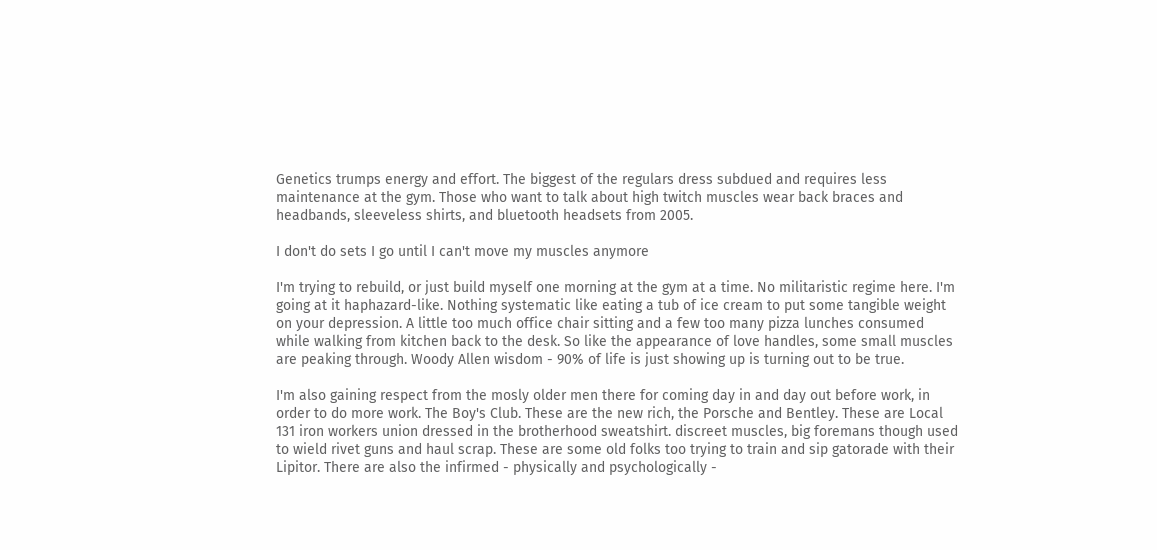Genetics trumps energy and effort. The biggest of the regulars dress subdued and requires less maintenance at the gym. Those who want to talk about high twitch muscles wear back braces and headbands, sleeveless shirts, and bluetooth headsets from 2005.

I don't do sets I go until I can't move my muscles anymore

I'm trying to rebuild, or just build myself one morning at the gym at a time. No militaristic regime here. I'm going at it haphazard-like. Nothing systematic like eating a tub of ice cream to put some tangible weight on your depression. A little too much office chair sitting and a few too many pizza lunches consumed while walking from kitchen back to the desk. So like the appearance of love handles, some small muscles are peaking through. Woody Allen wisdom - 90% of life is just showing up is turning out to be true.

I'm also gaining respect from the mosly older men there for coming day in and day out before work, in order to do more work. The Boy's Club. These are the new rich, the Porsche and Bentley. These are Local 131 iron workers union dressed in the brotherhood sweatshirt. discreet muscles, big foremans though used to wield rivet guns and haul scrap. These are some old folks too trying to train and sip gatorade with their Lipitor. There are also the infirmed - physically and psychologically -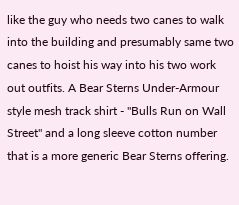like the guy who needs two canes to walk into the building and presumably same two canes to hoist his way into his two work out outfits. A Bear Sterns Under-Armour style mesh track shirt - "Bulls Run on Wall Street" and a long sleeve cotton number that is a more generic Bear Sterns offering.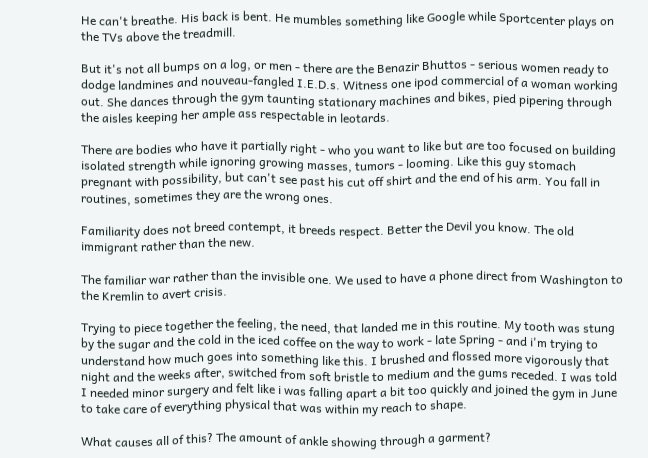He can't breathe. His back is bent. He mumbles something like Google while Sportcenter plays on the TVs above the treadmill.

But it's not all bumps on a log, or men - there are the Benazir Bhuttos - serious women ready to dodge landmines and nouveau-fangled I.E.D.s. Witness one ipod commercial of a woman working out. She dances through the gym taunting stationary machines and bikes, pied pipering through the aisles keeping her ample ass respectable in leotards.

There are bodies who have it partially right - who you want to like but are too focused on building isolated strength while ignoring growing masses, tumors - looming. Like this guy stomach pregnant with possibility, but can't see past his cut off shirt and the end of his arm. You fall in routines, sometimes they are the wrong ones.

Familiarity does not breed contempt, it breeds respect. Better the Devil you know. The old immigrant rather than the new.

The familiar war rather than the invisible one. We used to have a phone direct from Washington to the Kremlin to avert crisis.

Trying to piece together the feeling, the need, that landed me in this routine. My tooth was stung by the sugar and the cold in the iced coffee on the way to work - late Spring - and i'm trying to understand how much goes into something like this. I brushed and flossed more vigorously that night and the weeks after, switched from soft bristle to medium and the gums receded. I was told I needed minor surgery and felt like i was falling apart a bit too quickly and joined the gym in June to take care of everything physical that was within my reach to shape.

What causes all of this? The amount of ankle showing through a garment?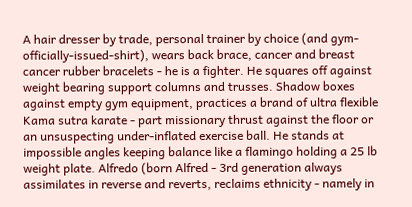A hair dresser by trade, personal trainer by choice (and gym-officially-issued-shirt), wears back brace, cancer and breast cancer rubber bracelets - he is a fighter. He squares off against weight bearing support columns and trusses. Shadow boxes against empty gym equipment, practices a brand of ultra flexible Kama sutra karate - part missionary thrust against the floor or an unsuspecting under-inflated exercise ball. He stands at impossible angles keeping balance like a flamingo holding a 25 lb weight plate. Alfredo (born Alfred - 3rd generation always assimilates in reverse and reverts, reclaims ethnicity - namely in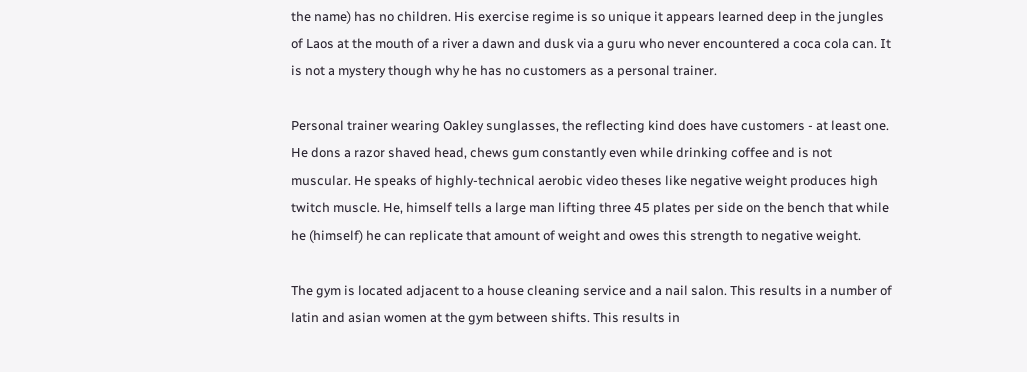the name) has no children. His exercise regime is so unique it appears learned deep in the jungles of Laos at the mouth of a river a dawn and dusk via a guru who never encountered a coca cola can. It is not a mystery though why he has no customers as a personal trainer.

Personal trainer wearing Oakley sunglasses, the reflecting kind does have customers - at least one. He dons a razor shaved head, chews gum constantly even while drinking coffee and is not muscular. He speaks of highly-technical aerobic video theses like negative weight produces high twitch muscle. He, himself tells a large man lifting three 45 plates per side on the bench that while he (himself) he can replicate that amount of weight and owes this strength to negative weight.

The gym is located adjacent to a house cleaning service and a nail salon. This results in a number of latin and asian women at the gym between shifts. This results in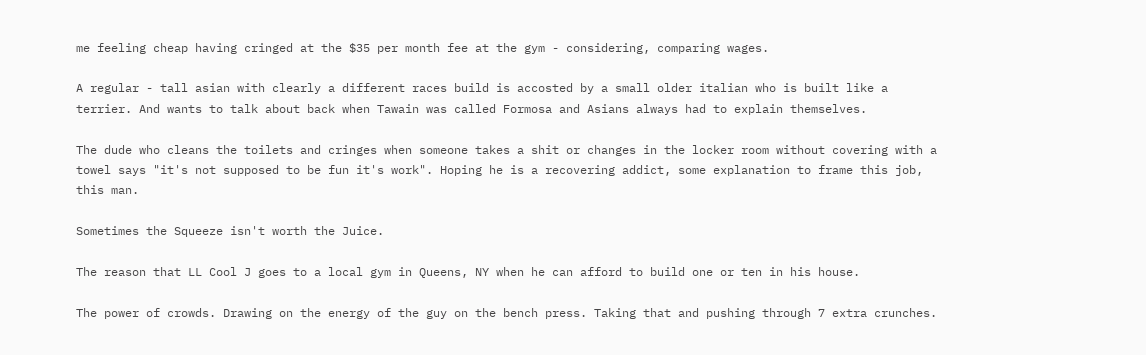me feeling cheap having cringed at the $35 per month fee at the gym - considering, comparing wages.

A regular - tall asian with clearly a different races build is accosted by a small older italian who is built like a terrier. And wants to talk about back when Tawain was called Formosa and Asians always had to explain themselves.

The dude who cleans the toilets and cringes when someone takes a shit or changes in the locker room without covering with a towel says "it's not supposed to be fun it's work". Hoping he is a recovering addict, some explanation to frame this job, this man.

Sometimes the Squeeze isn't worth the Juice.

The reason that LL Cool J goes to a local gym in Queens, NY when he can afford to build one or ten in his house.

The power of crowds. Drawing on the energy of the guy on the bench press. Taking that and pushing through 7 extra crunches.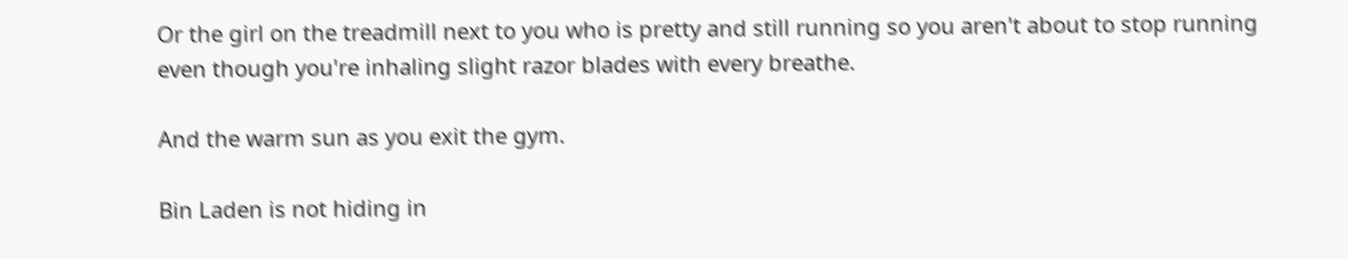Or the girl on the treadmill next to you who is pretty and still running so you aren't about to stop running even though you're inhaling slight razor blades with every breathe.

And the warm sun as you exit the gym.

Bin Laden is not hiding in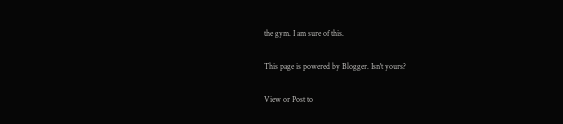the gym. I am sure of this.

This page is powered by Blogger. Isn't yours?

View or Post to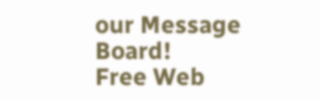our Message Board!
Free Web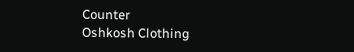Counter
Oshkosh Clothing